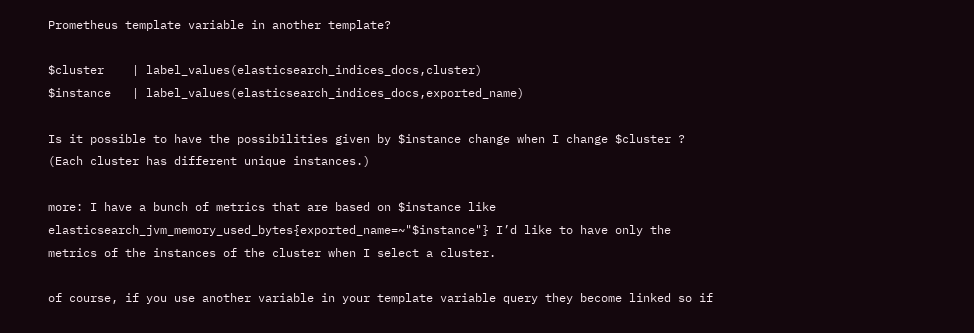Prometheus template variable in another template?

$cluster    | label_values(elasticsearch_indices_docs,cluster)
$instance   | label_values(elasticsearch_indices_docs,exported_name)

Is it possible to have the possibilities given by $instance change when I change $cluster ?
(Each cluster has different unique instances.)

more: I have a bunch of metrics that are based on $instance like elasticsearch_jvm_memory_used_bytes{exported_name=~"$instance"} I’d like to have only the metrics of the instances of the cluster when I select a cluster.

of course, if you use another variable in your template variable query they become linked so if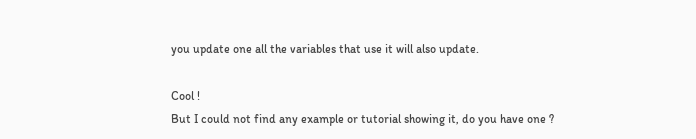you update one all the variables that use it will also update.

Cool !
But I could not find any example or tutorial showing it, do you have one ?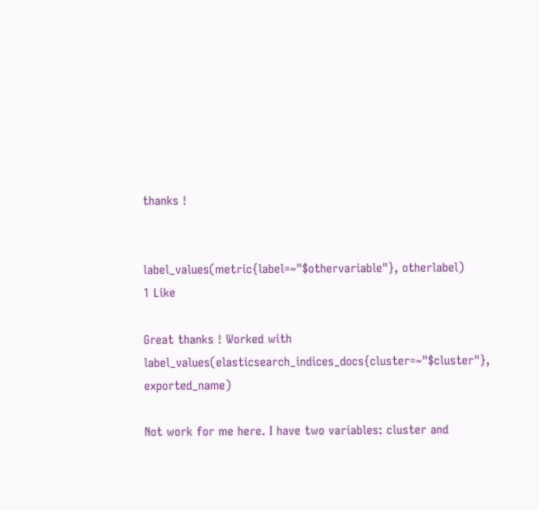thanks !


label_values(metric{label=~"$othervariable"}, otherlabel)
1 Like

Great thanks ! Worked with label_values(elasticsearch_indices_docs{cluster=~"$cluster"}, exported_name)

Not work for me here. I have two variables: cluster and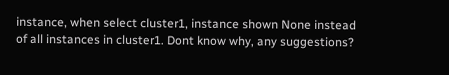instance, when select cluster1, instance shown None instead of all instances in cluster1. Dont know why, any suggestions?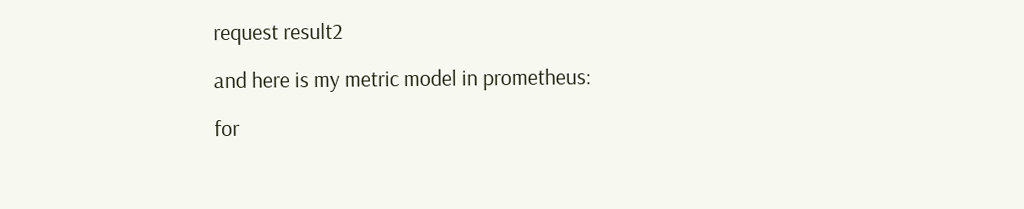request result2

and here is my metric model in prometheus:

for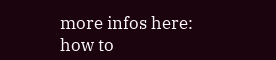more infos here:
how to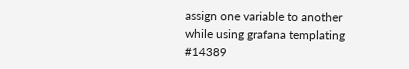assign one variable to another while using grafana templating #14389